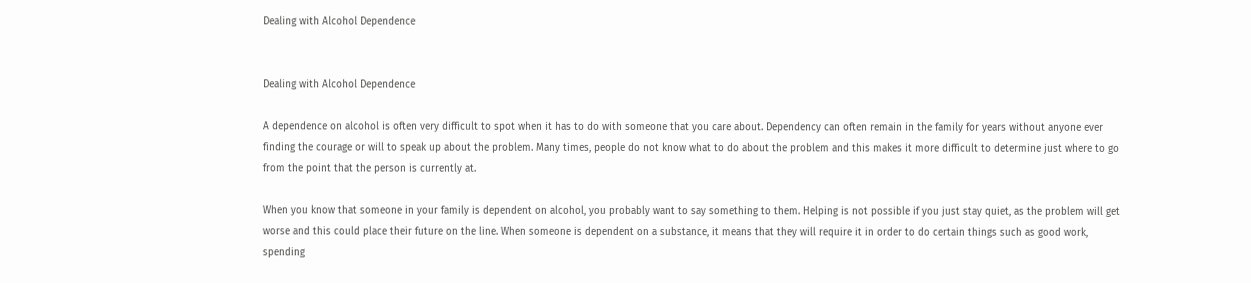Dealing with Alcohol Dependence


Dealing with Alcohol Dependence

A dependence on alcohol is often very difficult to spot when it has to do with someone that you care about. Dependency can often remain in the family for years without anyone ever finding the courage or will to speak up about the problem. Many times, people do not know what to do about the problem and this makes it more difficult to determine just where to go from the point that the person is currently at.

When you know that someone in your family is dependent on alcohol, you probably want to say something to them. Helping is not possible if you just stay quiet, as the problem will get worse and this could place their future on the line. When someone is dependent on a substance, it means that they will require it in order to do certain things such as good work, spending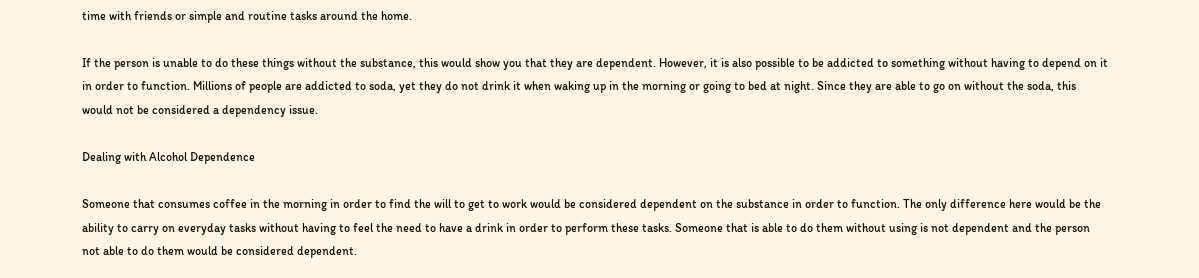time with friends or simple and routine tasks around the home.

If the person is unable to do these things without the substance, this would show you that they are dependent. However, it is also possible to be addicted to something without having to depend on it in order to function. Millions of people are addicted to soda, yet they do not drink it when waking up in the morning or going to bed at night. Since they are able to go on without the soda, this would not be considered a dependency issue.

Dealing with Alcohol Dependence

Someone that consumes coffee in the morning in order to find the will to get to work would be considered dependent on the substance in order to function. The only difference here would be the ability to carry on everyday tasks without having to feel the need to have a drink in order to perform these tasks. Someone that is able to do them without using is not dependent and the person not able to do them would be considered dependent.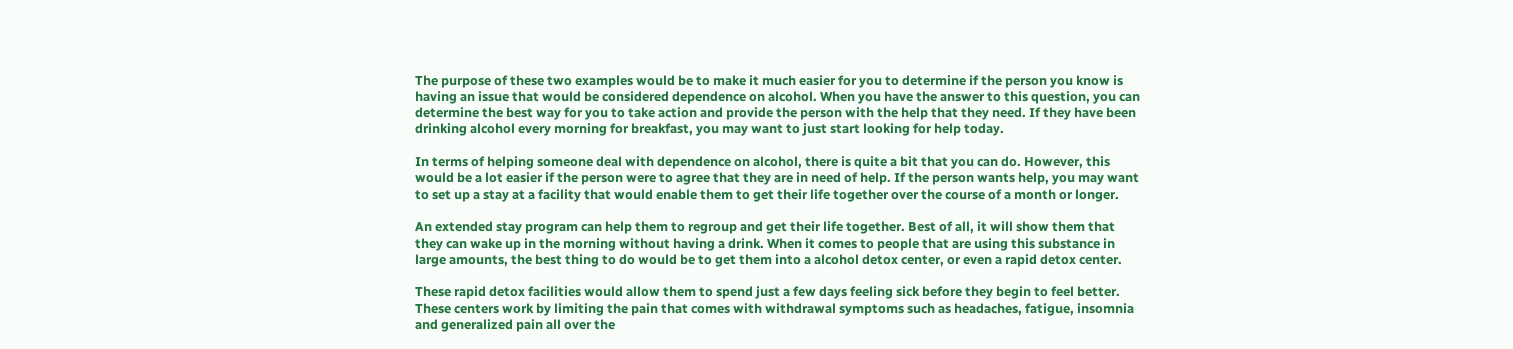The purpose of these two examples would be to make it much easier for you to determine if the person you know is having an issue that would be considered dependence on alcohol. When you have the answer to this question, you can determine the best way for you to take action and provide the person with the help that they need. If they have been drinking alcohol every morning for breakfast, you may want to just start looking for help today.

In terms of helping someone deal with dependence on alcohol, there is quite a bit that you can do. However, this would be a lot easier if the person were to agree that they are in need of help. If the person wants help, you may want to set up a stay at a facility that would enable them to get their life together over the course of a month or longer.

An extended stay program can help them to regroup and get their life together. Best of all, it will show them that they can wake up in the morning without having a drink. When it comes to people that are using this substance in large amounts, the best thing to do would be to get them into a alcohol detox center, or even a rapid detox center.

These rapid detox facilities would allow them to spend just a few days feeling sick before they begin to feel better. These centers work by limiting the pain that comes with withdrawal symptoms such as headaches, fatigue, insomnia and generalized pain all over the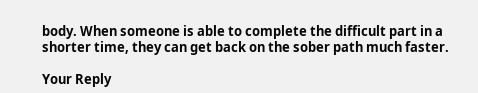body. When someone is able to complete the difficult part in a shorter time, they can get back on the sober path much faster.

Your Reply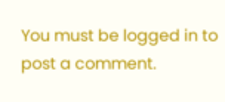You must be logged in to post a comment.